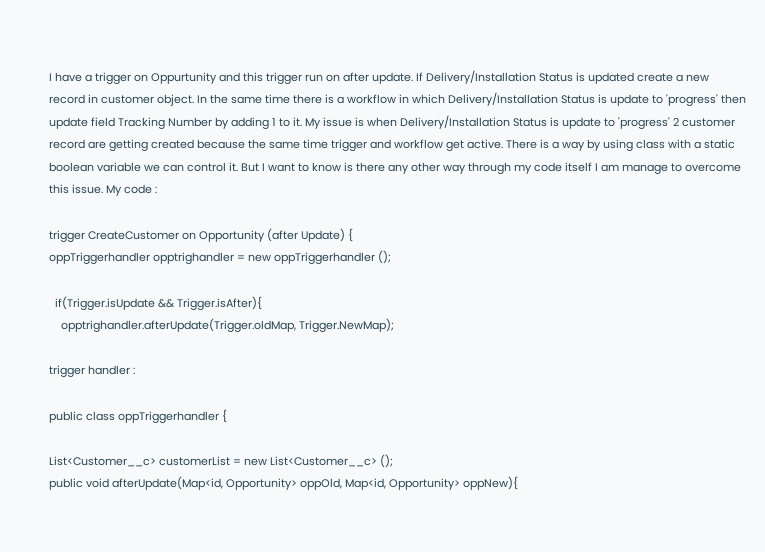I have a trigger on Oppurtunity and this trigger run on after update. If Delivery/Installation Status is updated create a new record in customer object. In the same time there is a workflow in which Delivery/Installation Status is update to 'progress' then update field Tracking Number by adding 1 to it. My issue is when Delivery/Installation Status is update to 'progress' 2 customer record are getting created because the same time trigger and workflow get active. There is a way by using class with a static boolean variable we can control it. But I want to know is there any other way through my code itself I am manage to overcome this issue. My code :

trigger CreateCustomer on Opportunity (after Update) {
oppTriggerhandler opptrighandler = new oppTriggerhandler ();

  if(Trigger.isUpdate && Trigger.isAfter){
    opptrighandler.afterUpdate(Trigger.oldMap, Trigger.NewMap);

trigger handler :

public class oppTriggerhandler {

List<Customer__c> customerList = new List<Customer__c> ();
public void afterUpdate(Map<id, Opportunity> oppOld, Map<id, Opportunity> oppNew){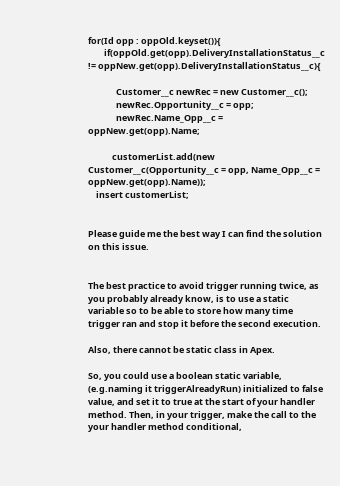for(Id opp : oppOld.keyset()){
        if(oppOld.get(opp).DeliveryInstallationStatus__c != oppNew.get(opp).DeliveryInstallationStatus__c){

              Customer__c newRec = new Customer__c();
              newRec.Opportunity__c = opp;
              newRec.Name_Opp__c = oppNew.get(opp).Name;

            customerList.add(new Customer__c(Opportunity__c = opp, Name_Opp__c = oppNew.get(opp).Name));
    insert customerList;


Please guide me the best way I can find the solution on this issue.


The best practice to avoid trigger running twice, as you probably already know, is to use a static variable so to be able to store how many time trigger ran and stop it before the second execution.

Also, there cannot be static class in Apex.

So, you could use a boolean static variable, (e.g.naming it triggerAlreadyRun) initialized to false value, and set it to true at the start of your handler method. Then, in your trigger, make the call to the your handler method conditional,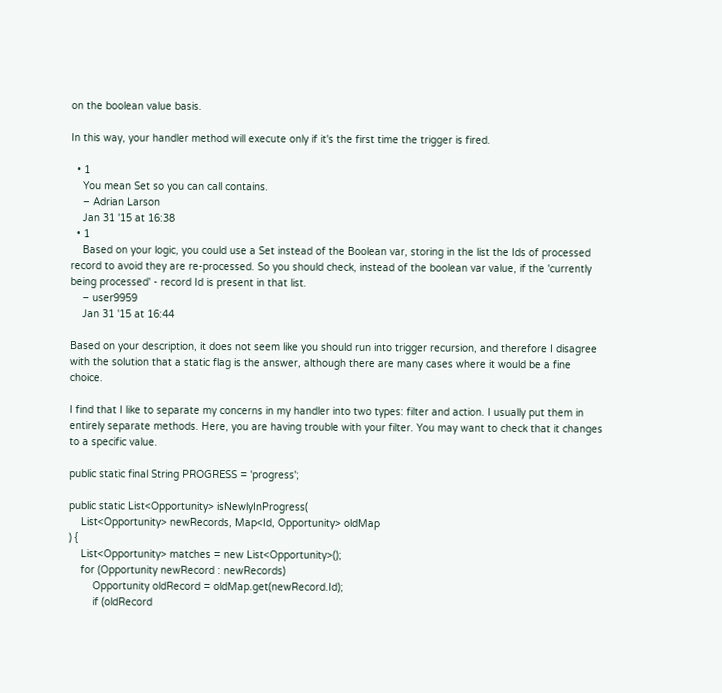on the boolean value basis.

In this way, your handler method will execute only if it's the first time the trigger is fired.

  • 1
    You mean Set so you can call contains.
    – Adrian Larson
    Jan 31 '15 at 16:38
  • 1
    Based on your logic, you could use a Set instead of the Boolean var, storing in the list the Ids of processed record to avoid they are re-processed. So you should check, instead of the boolean var value, if the 'currently being processed' - record Id is present in that list.
    – user9959
    Jan 31 '15 at 16:44

Based on your description, it does not seem like you should run into trigger recursion, and therefore I disagree with the solution that a static flag is the answer, although there are many cases where it would be a fine choice.

I find that I like to separate my concerns in my handler into two types: filter and action. I usually put them in entirely separate methods. Here, you are having trouble with your filter. You may want to check that it changes to a specific value.

public static final String PROGRESS = 'progress';

public static List<Opportunity> isNewlyInProgress(
    List<Opportunity> newRecords, Map<Id, Opportunity> oldMap
) {
    List<Opportunity> matches = new List<Opportunity>();
    for (Opportunity newRecord : newRecords)
        Opportunity oldRecord = oldMap.get(newRecord.Id);
        if (oldRecord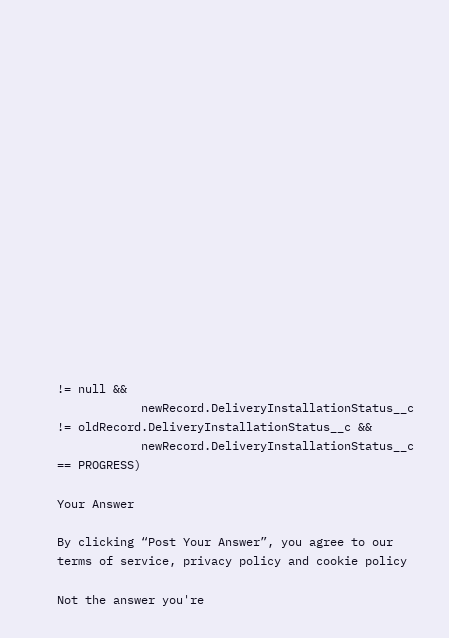!= null &&
            newRecord.DeliveryInstallationStatus__c != oldRecord.DeliveryInstallationStatus__c &&
            newRecord.DeliveryInstallationStatus__c == PROGRESS)

Your Answer

By clicking “Post Your Answer”, you agree to our terms of service, privacy policy and cookie policy

Not the answer you're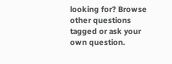looking for? Browse other questions tagged or ask your own question.